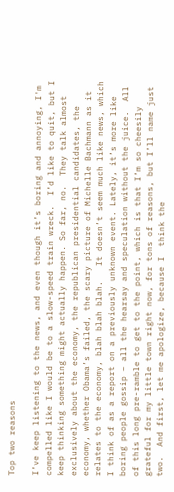Top two reasons

I’ve keep listening to the news, and even though it’s boring and annoying, I'm compelled like I would be to a slow-speed train wreck.  I’d like to quit, but I keep thinking something might actually happen. So far, no.  They talk almost exclusively about the economy, the republican presidential candidates, the economy, whether Obama’s failed, the scary picture of Michelle Bachmann as it relates to the economy, blah blah blah.   It doesn’t seem much like news, which I think of as a report on a previously unknown event. Lately, it’s more like boring people gossip – all the hearsay and speculation without the juice.  All of this long pre-ramble to get to the point, which is that I’m so cheesily grateful for my little town right now, for tons of reasons, but I’ll name just two.  And first, let me apologize, because I  think the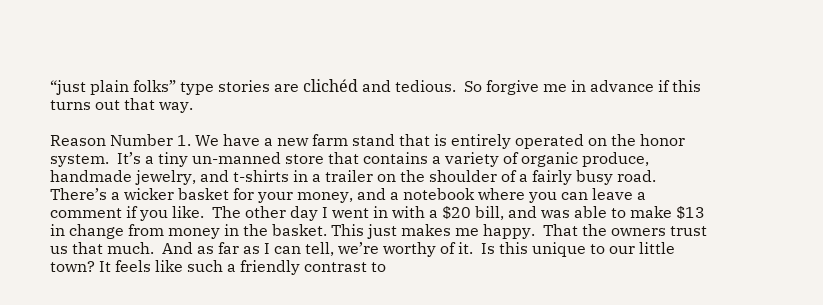“just plain folks” type stories are clichéd and tedious.  So forgive me in advance if this turns out that way.

Reason Number 1. We have a new farm stand that is entirely operated on the honor system.  It’s a tiny un-manned store that contains a variety of organic produce, handmade jewelry, and t-shirts in a trailer on the shoulder of a fairly busy road.  There’s a wicker basket for your money, and a notebook where you can leave a comment if you like.  The other day I went in with a $20 bill, and was able to make $13 in change from money in the basket. This just makes me happy.  That the owners trust us that much.  And as far as I can tell, we’re worthy of it.  Is this unique to our little town? It feels like such a friendly contrast to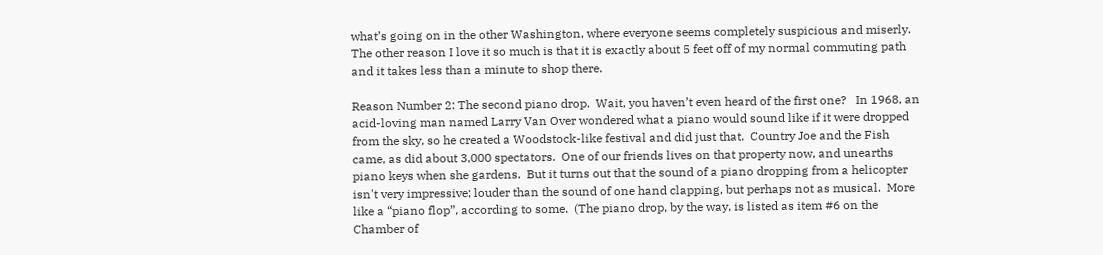what’s going on in the other Washington, where everyone seems completely suspicious and miserly.  The other reason I love it so much is that it is exactly about 5 feet off of my normal commuting path and it takes less than a minute to shop there.

Reason Number 2: The second piano drop.  Wait, you haven’t even heard of the first one?   In 1968, an acid-loving man named Larry Van Over wondered what a piano would sound like if it were dropped from the sky, so he created a Woodstock-like festival and did just that.  Country Joe and the Fish came, as did about 3,000 spectators.  One of our friends lives on that property now, and unearths piano keys when she gardens.  But it turns out that the sound of a piano dropping from a helicopter isn't very impressive; louder than the sound of one hand clapping, but perhaps not as musical.  More like a “piano flop”, according to some.  (The piano drop, by the way, is listed as item #6 on the Chamber of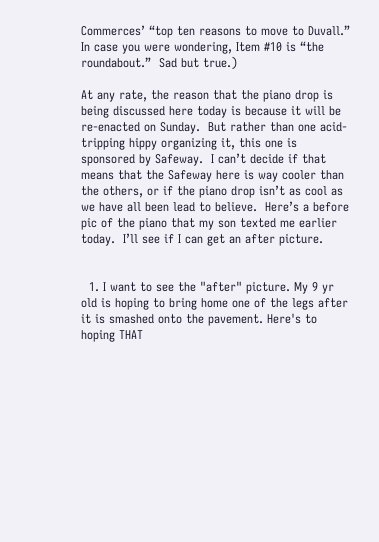Commerces’ “top ten reasons to move to Duvall.”  In case you were wondering, Item #10 is “the roundabout.”  Sad but true.)

At any rate, the reason that the piano drop is being discussed here today is because it will be re-enacted on Sunday.  But rather than one acid-tripping hippy organizing it, this one is sponsored by Safeway.  I can’t decide if that means that the Safeway here is way cooler than the others, or if the piano drop isn’t as cool as we have all been lead to believe.  Here’s a before pic of the piano that my son texted me earlier today.  I’ll see if I can get an after picture.


  1. I want to see the "after" picture. My 9 yr old is hoping to bring home one of the legs after it is smashed onto the pavement. Here's to hoping THAT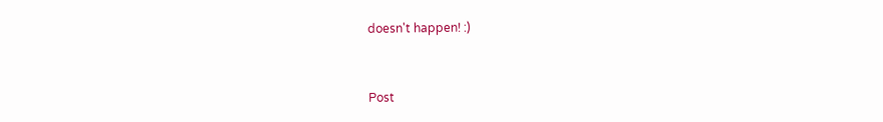doesn't happen! :)


Post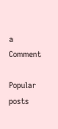a Comment

Popular posts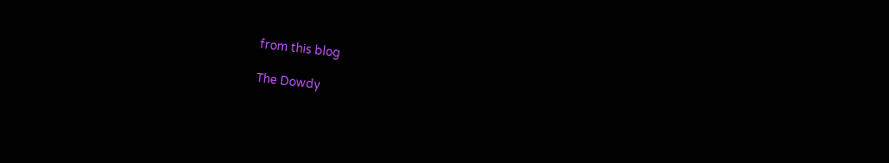from this blog

The Dowdy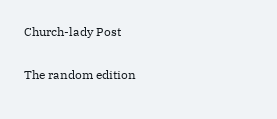Church-lady Post

The random edition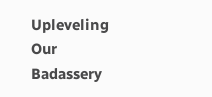Upleveling Our Badassery